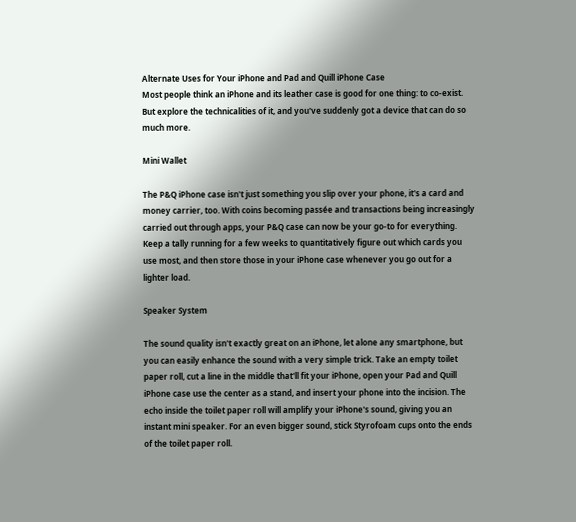Alternate Uses for Your iPhone and Pad and Quill iPhone Case
Most people think an iPhone and its leather case is good for one thing: to co-exist. But explore the technicalities of it, and you've suddenly got a device that can do so much more.

Mini Wallet

The P&Q iPhone case isn't just something you slip over your phone, it's a card and money carrier, too. With coins becoming passée and transactions being increasingly carried out through apps, your P&Q case can now be your go-to for everything. Keep a tally running for a few weeks to quantitatively figure out which cards you use most, and then store those in your iPhone case whenever you go out for a lighter load.

Speaker System

The sound quality isn't exactly great on an iPhone, let alone any smartphone, but you can easily enhance the sound with a very simple trick. Take an empty toilet paper roll, cut a line in the middle that'll fit your iPhone, open your Pad and Quill iPhone case use the center as a stand, and insert your phone into the incision. The echo inside the toilet paper roll will amplify your iPhone's sound, giving you an instant mini speaker. For an even bigger sound, stick Styrofoam cups onto the ends of the toilet paper roll.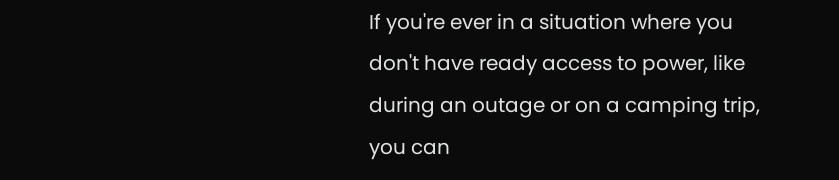If you're ever in a situation where you don't have ready access to power, like during an outage or on a camping trip, you can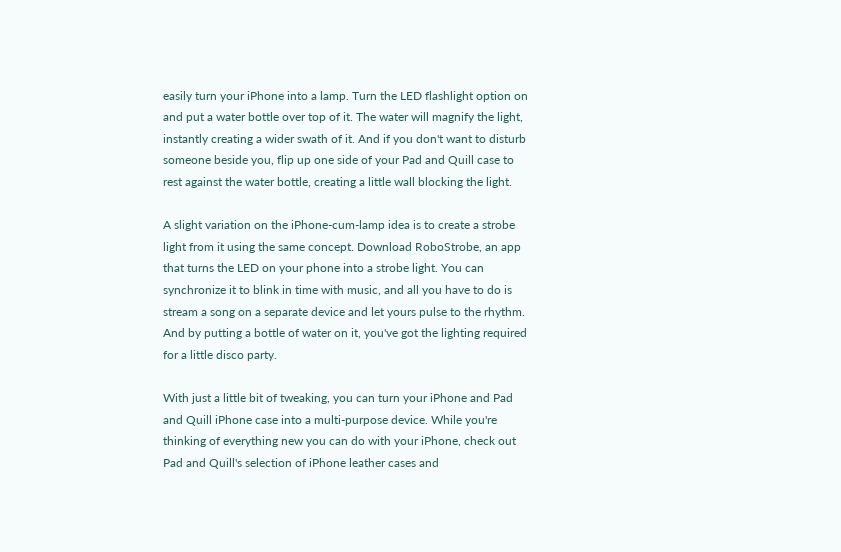easily turn your iPhone into a lamp. Turn the LED flashlight option on and put a water bottle over top of it. The water will magnify the light, instantly creating a wider swath of it. And if you don't want to disturb someone beside you, flip up one side of your Pad and Quill case to rest against the water bottle, creating a little wall blocking the light.

A slight variation on the iPhone-cum-lamp idea is to create a strobe light from it using the same concept. Download RoboStrobe, an app that turns the LED on your phone into a strobe light. You can synchronize it to blink in time with music, and all you have to do is stream a song on a separate device and let yours pulse to the rhythm. And by putting a bottle of water on it, you've got the lighting required for a little disco party.

With just a little bit of tweaking, you can turn your iPhone and Pad and Quill iPhone case into a multi-purpose device. While you're thinking of everything new you can do with your iPhone, check out Pad and Quill's selection of iPhone leather cases and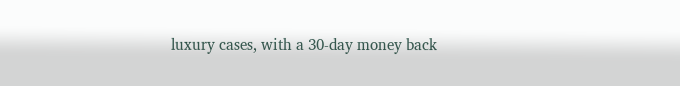luxury cases, with a 30-day money back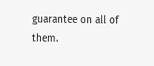guarantee on all of them.